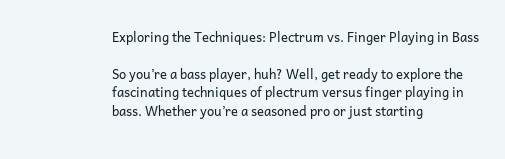Exploring the Techniques: Plectrum vs. Finger Playing in Bass

So you’re a bass player, huh? Well, get ready to explore the fascinating techniques of plectrum versus finger playing in bass. Whether you’re a seasoned pro or just starting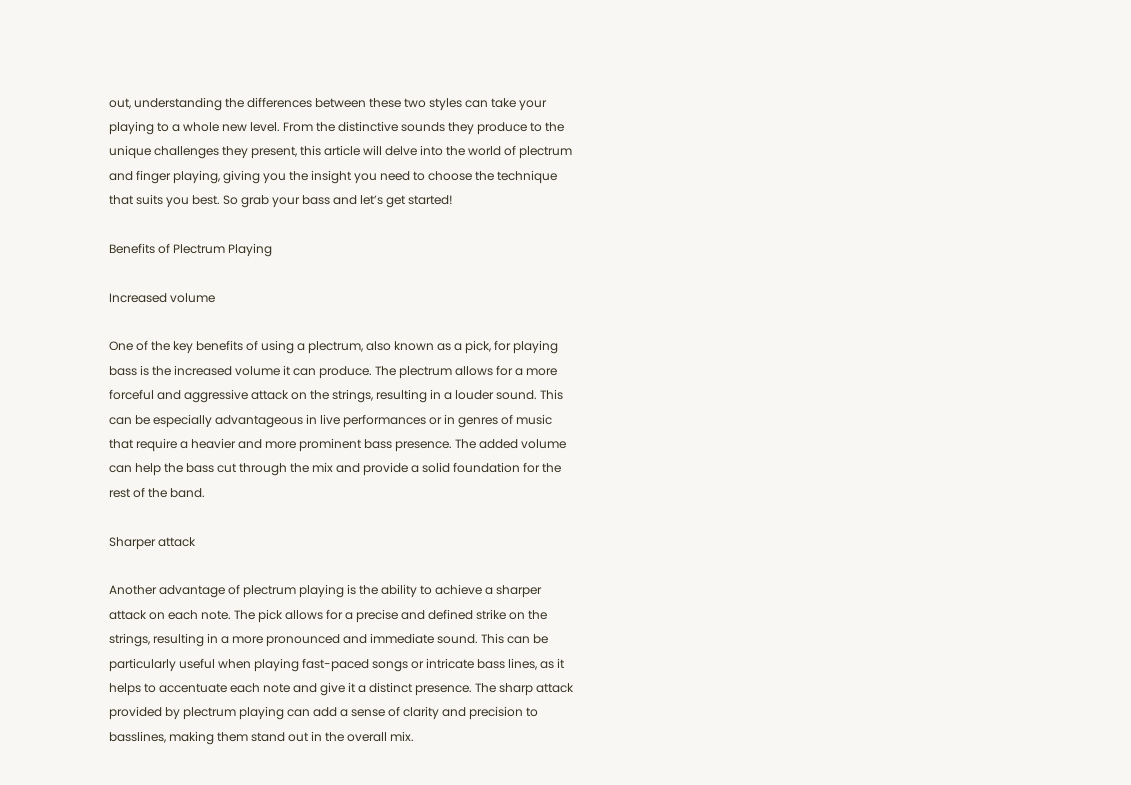out, understanding the differences between these two styles can take your playing to a whole new level. From the distinctive sounds they produce to the unique challenges they present, this article will delve into the world of plectrum and finger playing, giving you the insight you need to choose the technique that suits you best. So grab your bass and let’s get started!

Benefits of Plectrum Playing

Increased volume

One of the key benefits of using a plectrum, also known as a pick, for playing bass is the increased volume it can produce. The plectrum allows for a more forceful and aggressive attack on the strings, resulting in a louder sound. This can be especially advantageous in live performances or in genres of music that require a heavier and more prominent bass presence. The added volume can help the bass cut through the mix and provide a solid foundation for the rest of the band.

Sharper attack

Another advantage of plectrum playing is the ability to achieve a sharper attack on each note. The pick allows for a precise and defined strike on the strings, resulting in a more pronounced and immediate sound. This can be particularly useful when playing fast-paced songs or intricate bass lines, as it helps to accentuate each note and give it a distinct presence. The sharp attack provided by plectrum playing can add a sense of clarity and precision to basslines, making them stand out in the overall mix.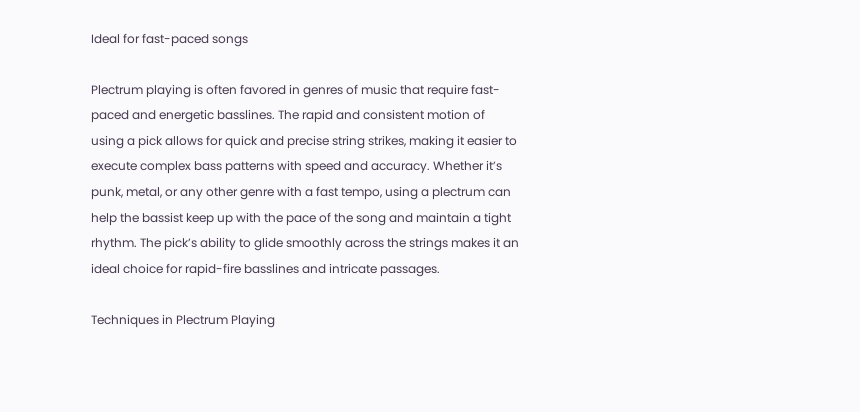Ideal for fast-paced songs

Plectrum playing is often favored in genres of music that require fast-paced and energetic basslines. The rapid and consistent motion of using a pick allows for quick and precise string strikes, making it easier to execute complex bass patterns with speed and accuracy. Whether it’s punk, metal, or any other genre with a fast tempo, using a plectrum can help the bassist keep up with the pace of the song and maintain a tight rhythm. The pick’s ability to glide smoothly across the strings makes it an ideal choice for rapid-fire basslines and intricate passages.

Techniques in Plectrum Playing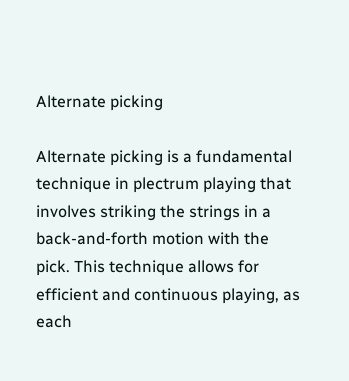Alternate picking

Alternate picking is a fundamental technique in plectrum playing that involves striking the strings in a back-and-forth motion with the pick. This technique allows for efficient and continuous playing, as each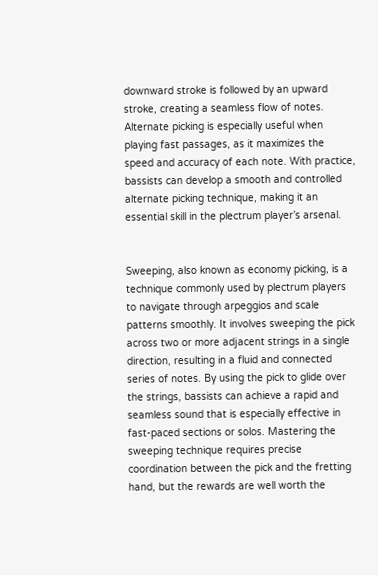downward stroke is followed by an upward stroke, creating a seamless flow of notes. Alternate picking is especially useful when playing fast passages, as it maximizes the speed and accuracy of each note. With practice, bassists can develop a smooth and controlled alternate picking technique, making it an essential skill in the plectrum player’s arsenal.


Sweeping, also known as economy picking, is a technique commonly used by plectrum players to navigate through arpeggios and scale patterns smoothly. It involves sweeping the pick across two or more adjacent strings in a single direction, resulting in a fluid and connected series of notes. By using the pick to glide over the strings, bassists can achieve a rapid and seamless sound that is especially effective in fast-paced sections or solos. Mastering the sweeping technique requires precise coordination between the pick and the fretting hand, but the rewards are well worth the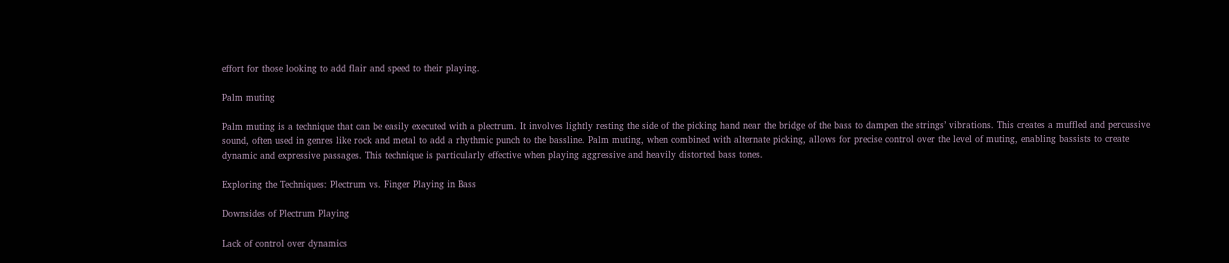effort for those looking to add flair and speed to their playing.

Palm muting

Palm muting is a technique that can be easily executed with a plectrum. It involves lightly resting the side of the picking hand near the bridge of the bass to dampen the strings’ vibrations. This creates a muffled and percussive sound, often used in genres like rock and metal to add a rhythmic punch to the bassline. Palm muting, when combined with alternate picking, allows for precise control over the level of muting, enabling bassists to create dynamic and expressive passages. This technique is particularly effective when playing aggressive and heavily distorted bass tones.

Exploring the Techniques: Plectrum vs. Finger Playing in Bass

Downsides of Plectrum Playing

Lack of control over dynamics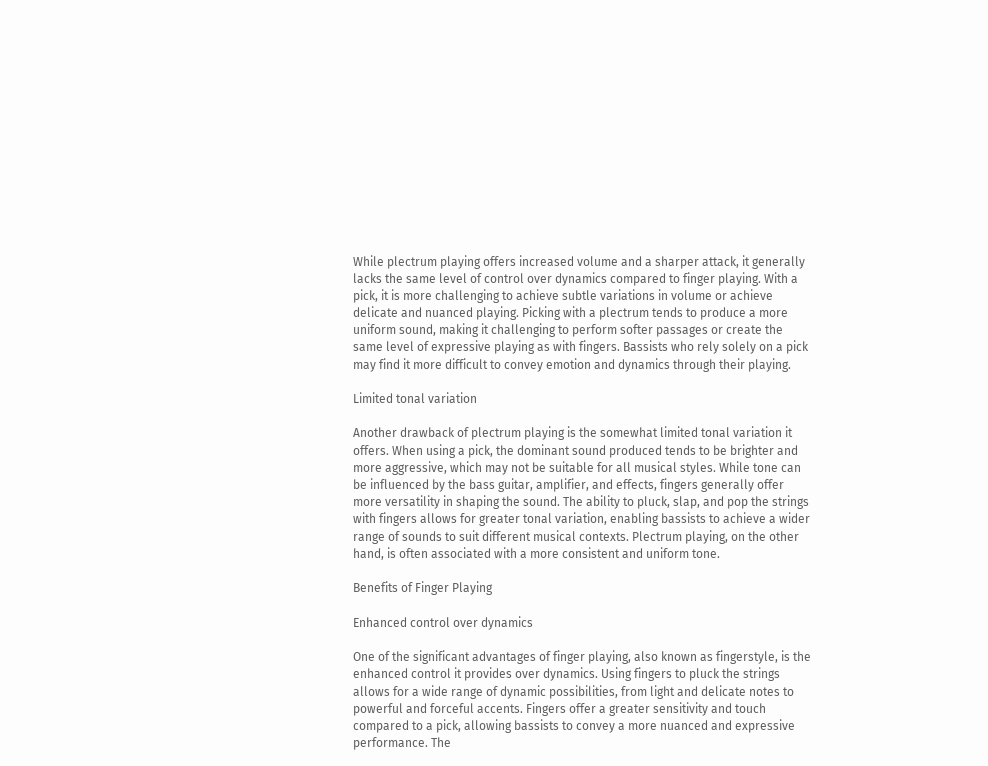While plectrum playing offers increased volume and a sharper attack, it generally lacks the same level of control over dynamics compared to finger playing. With a pick, it is more challenging to achieve subtle variations in volume or achieve delicate and nuanced playing. Picking with a plectrum tends to produce a more uniform sound, making it challenging to perform softer passages or create the same level of expressive playing as with fingers. Bassists who rely solely on a pick may find it more difficult to convey emotion and dynamics through their playing.

Limited tonal variation

Another drawback of plectrum playing is the somewhat limited tonal variation it offers. When using a pick, the dominant sound produced tends to be brighter and more aggressive, which may not be suitable for all musical styles. While tone can be influenced by the bass guitar, amplifier, and effects, fingers generally offer more versatility in shaping the sound. The ability to pluck, slap, and pop the strings with fingers allows for greater tonal variation, enabling bassists to achieve a wider range of sounds to suit different musical contexts. Plectrum playing, on the other hand, is often associated with a more consistent and uniform tone.

Benefits of Finger Playing

Enhanced control over dynamics

One of the significant advantages of finger playing, also known as fingerstyle, is the enhanced control it provides over dynamics. Using fingers to pluck the strings allows for a wide range of dynamic possibilities, from light and delicate notes to powerful and forceful accents. Fingers offer a greater sensitivity and touch compared to a pick, allowing bassists to convey a more nuanced and expressive performance. The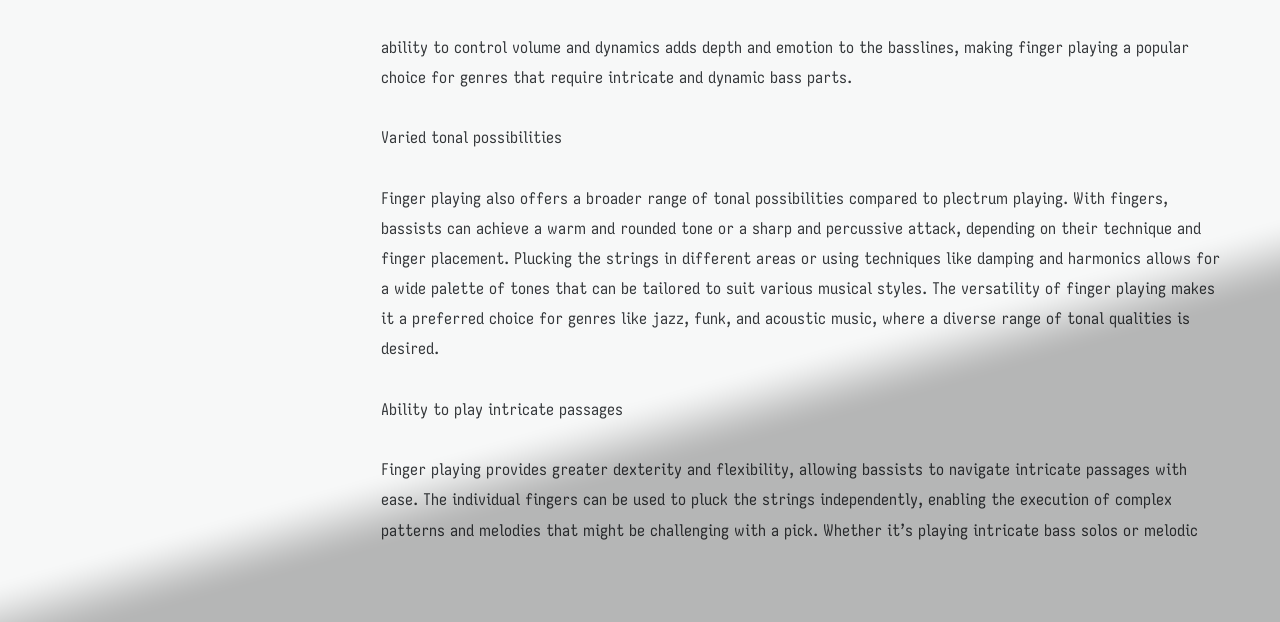ability to control volume and dynamics adds depth and emotion to the basslines, making finger playing a popular choice for genres that require intricate and dynamic bass parts.

Varied tonal possibilities

Finger playing also offers a broader range of tonal possibilities compared to plectrum playing. With fingers, bassists can achieve a warm and rounded tone or a sharp and percussive attack, depending on their technique and finger placement. Plucking the strings in different areas or using techniques like damping and harmonics allows for a wide palette of tones that can be tailored to suit various musical styles. The versatility of finger playing makes it a preferred choice for genres like jazz, funk, and acoustic music, where a diverse range of tonal qualities is desired.

Ability to play intricate passages

Finger playing provides greater dexterity and flexibility, allowing bassists to navigate intricate passages with ease. The individual fingers can be used to pluck the strings independently, enabling the execution of complex patterns and melodies that might be challenging with a pick. Whether it’s playing intricate bass solos or melodic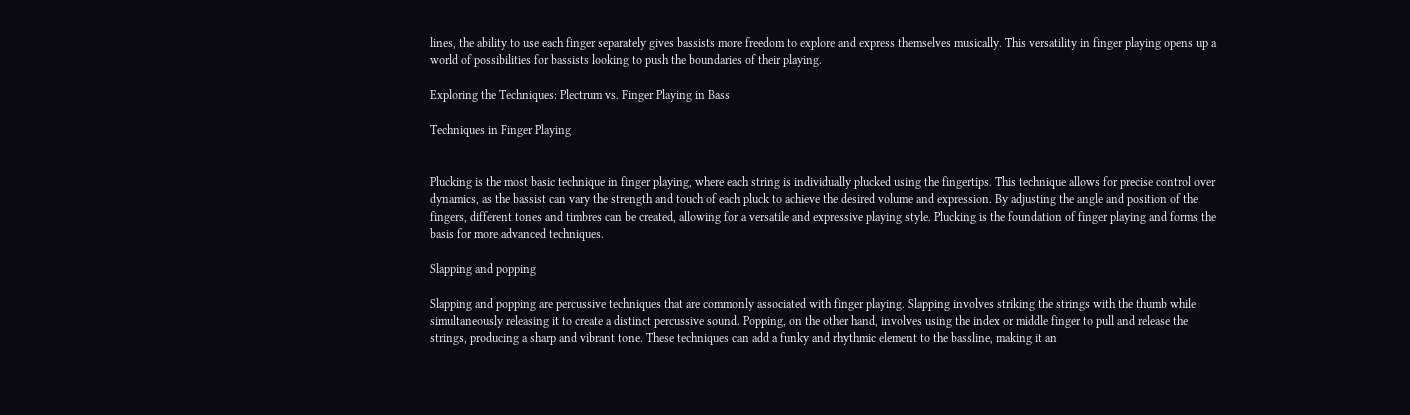lines, the ability to use each finger separately gives bassists more freedom to explore and express themselves musically. This versatility in finger playing opens up a world of possibilities for bassists looking to push the boundaries of their playing.

Exploring the Techniques: Plectrum vs. Finger Playing in Bass

Techniques in Finger Playing


Plucking is the most basic technique in finger playing, where each string is individually plucked using the fingertips. This technique allows for precise control over dynamics, as the bassist can vary the strength and touch of each pluck to achieve the desired volume and expression. By adjusting the angle and position of the fingers, different tones and timbres can be created, allowing for a versatile and expressive playing style. Plucking is the foundation of finger playing and forms the basis for more advanced techniques.

Slapping and popping

Slapping and popping are percussive techniques that are commonly associated with finger playing. Slapping involves striking the strings with the thumb while simultaneously releasing it to create a distinct percussive sound. Popping, on the other hand, involves using the index or middle finger to pull and release the strings, producing a sharp and vibrant tone. These techniques can add a funky and rhythmic element to the bassline, making it an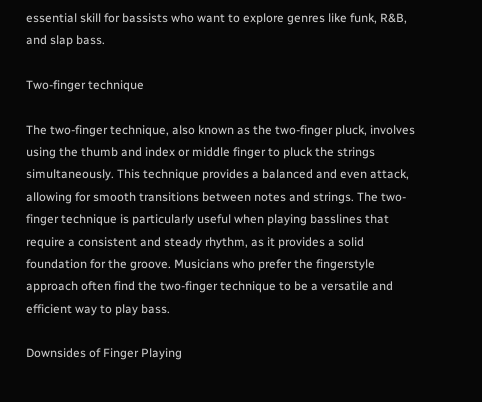essential skill for bassists who want to explore genres like funk, R&B, and slap bass.

Two-finger technique

The two-finger technique, also known as the two-finger pluck, involves using the thumb and index or middle finger to pluck the strings simultaneously. This technique provides a balanced and even attack, allowing for smooth transitions between notes and strings. The two-finger technique is particularly useful when playing basslines that require a consistent and steady rhythm, as it provides a solid foundation for the groove. Musicians who prefer the fingerstyle approach often find the two-finger technique to be a versatile and efficient way to play bass.

Downsides of Finger Playing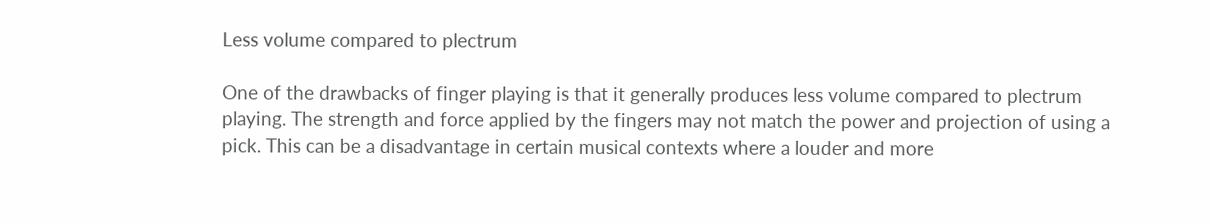Less volume compared to plectrum

One of the drawbacks of finger playing is that it generally produces less volume compared to plectrum playing. The strength and force applied by the fingers may not match the power and projection of using a pick. This can be a disadvantage in certain musical contexts where a louder and more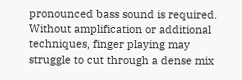pronounced bass sound is required. Without amplification or additional techniques, finger playing may struggle to cut through a dense mix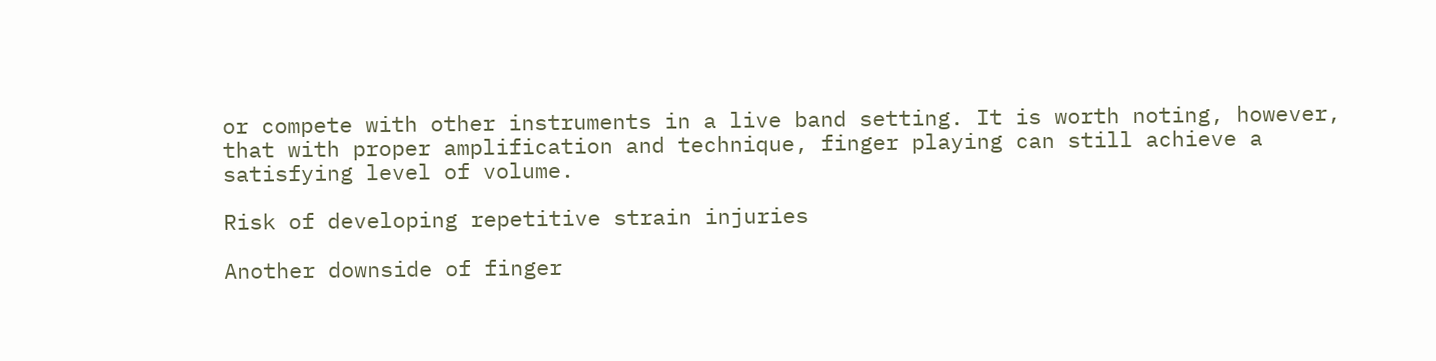or compete with other instruments in a live band setting. It is worth noting, however, that with proper amplification and technique, finger playing can still achieve a satisfying level of volume.

Risk of developing repetitive strain injuries

Another downside of finger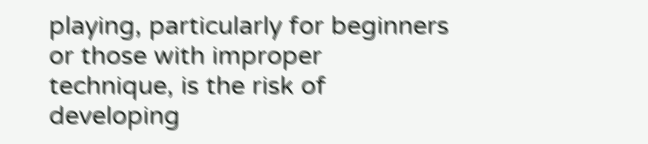playing, particularly for beginners or those with improper technique, is the risk of developing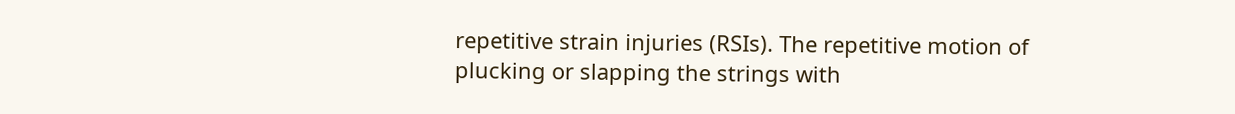repetitive strain injuries (RSIs). The repetitive motion of plucking or slapping the strings with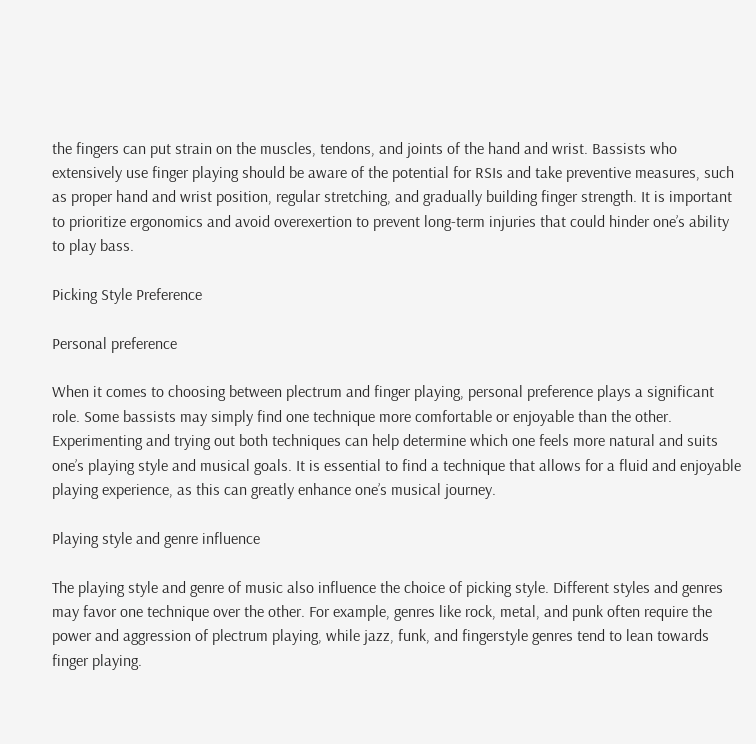the fingers can put strain on the muscles, tendons, and joints of the hand and wrist. Bassists who extensively use finger playing should be aware of the potential for RSIs and take preventive measures, such as proper hand and wrist position, regular stretching, and gradually building finger strength. It is important to prioritize ergonomics and avoid overexertion to prevent long-term injuries that could hinder one’s ability to play bass.

Picking Style Preference

Personal preference

When it comes to choosing between plectrum and finger playing, personal preference plays a significant role. Some bassists may simply find one technique more comfortable or enjoyable than the other. Experimenting and trying out both techniques can help determine which one feels more natural and suits one’s playing style and musical goals. It is essential to find a technique that allows for a fluid and enjoyable playing experience, as this can greatly enhance one’s musical journey.

Playing style and genre influence

The playing style and genre of music also influence the choice of picking style. Different styles and genres may favor one technique over the other. For example, genres like rock, metal, and punk often require the power and aggression of plectrum playing, while jazz, funk, and fingerstyle genres tend to lean towards finger playing.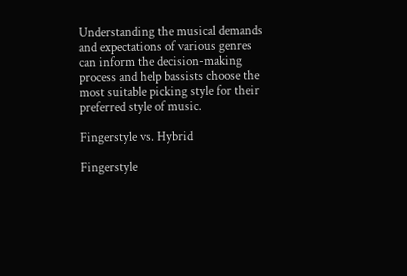Understanding the musical demands and expectations of various genres can inform the decision-making process and help bassists choose the most suitable picking style for their preferred style of music.

Fingerstyle vs. Hybrid

Fingerstyle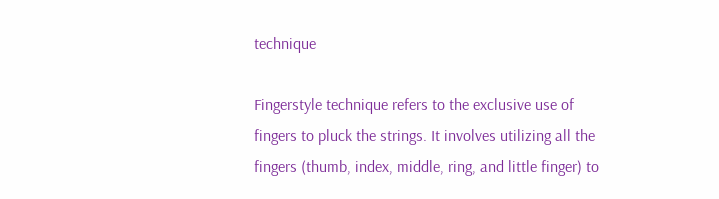technique

Fingerstyle technique refers to the exclusive use of fingers to pluck the strings. It involves utilizing all the fingers (thumb, index, middle, ring, and little finger) to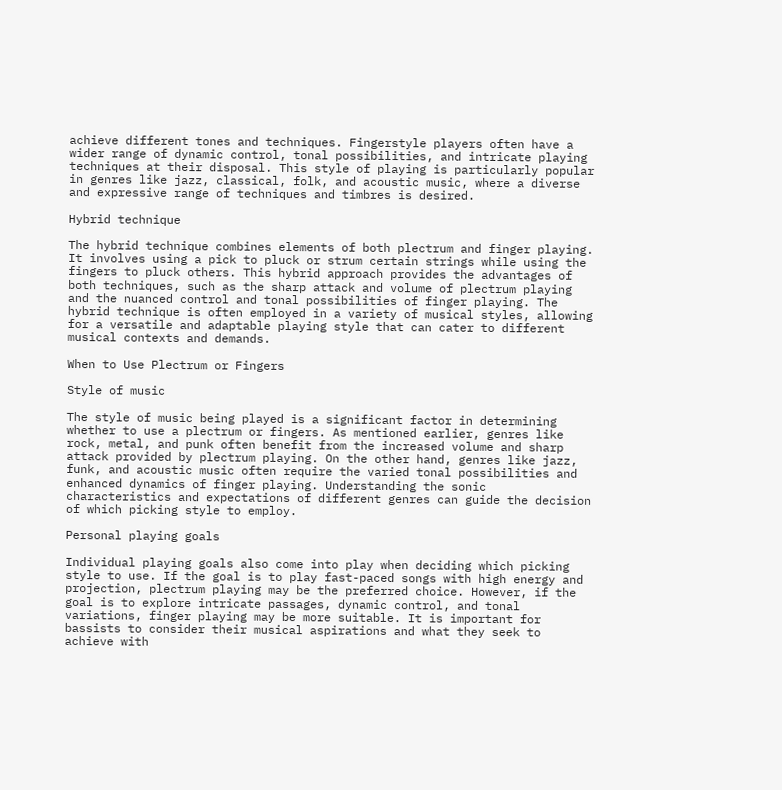achieve different tones and techniques. Fingerstyle players often have a wider range of dynamic control, tonal possibilities, and intricate playing techniques at their disposal. This style of playing is particularly popular in genres like jazz, classical, folk, and acoustic music, where a diverse and expressive range of techniques and timbres is desired.

Hybrid technique

The hybrid technique combines elements of both plectrum and finger playing. It involves using a pick to pluck or strum certain strings while using the fingers to pluck others. This hybrid approach provides the advantages of both techniques, such as the sharp attack and volume of plectrum playing and the nuanced control and tonal possibilities of finger playing. The hybrid technique is often employed in a variety of musical styles, allowing for a versatile and adaptable playing style that can cater to different musical contexts and demands.

When to Use Plectrum or Fingers

Style of music

The style of music being played is a significant factor in determining whether to use a plectrum or fingers. As mentioned earlier, genres like rock, metal, and punk often benefit from the increased volume and sharp attack provided by plectrum playing. On the other hand, genres like jazz, funk, and acoustic music often require the varied tonal possibilities and enhanced dynamics of finger playing. Understanding the sonic characteristics and expectations of different genres can guide the decision of which picking style to employ.

Personal playing goals

Individual playing goals also come into play when deciding which picking style to use. If the goal is to play fast-paced songs with high energy and projection, plectrum playing may be the preferred choice. However, if the goal is to explore intricate passages, dynamic control, and tonal variations, finger playing may be more suitable. It is important for bassists to consider their musical aspirations and what they seek to achieve with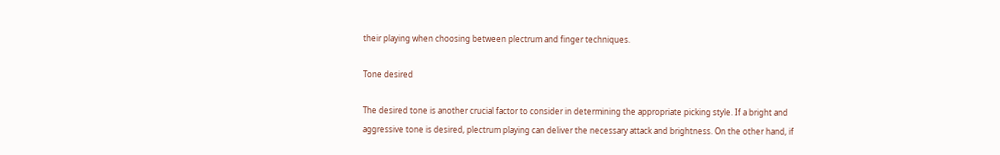their playing when choosing between plectrum and finger techniques.

Tone desired

The desired tone is another crucial factor to consider in determining the appropriate picking style. If a bright and aggressive tone is desired, plectrum playing can deliver the necessary attack and brightness. On the other hand, if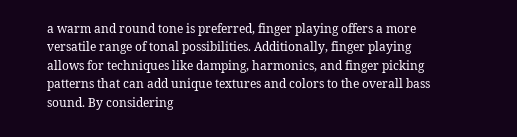a warm and round tone is preferred, finger playing offers a more versatile range of tonal possibilities. Additionally, finger playing allows for techniques like damping, harmonics, and finger picking patterns that can add unique textures and colors to the overall bass sound. By considering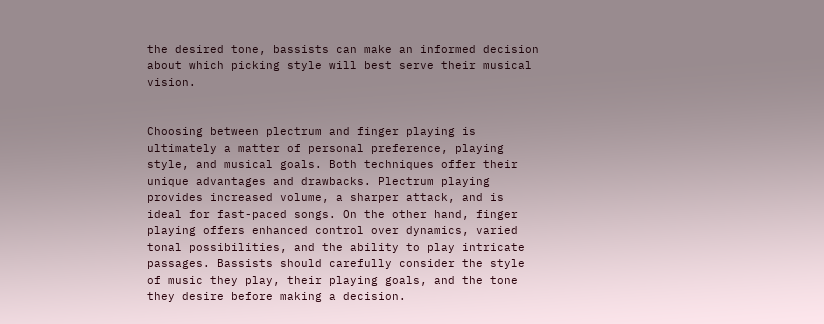the desired tone, bassists can make an informed decision about which picking style will best serve their musical vision.


Choosing between plectrum and finger playing is ultimately a matter of personal preference, playing style, and musical goals. Both techniques offer their unique advantages and drawbacks. Plectrum playing provides increased volume, a sharper attack, and is ideal for fast-paced songs. On the other hand, finger playing offers enhanced control over dynamics, varied tonal possibilities, and the ability to play intricate passages. Bassists should carefully consider the style of music they play, their playing goals, and the tone they desire before making a decision.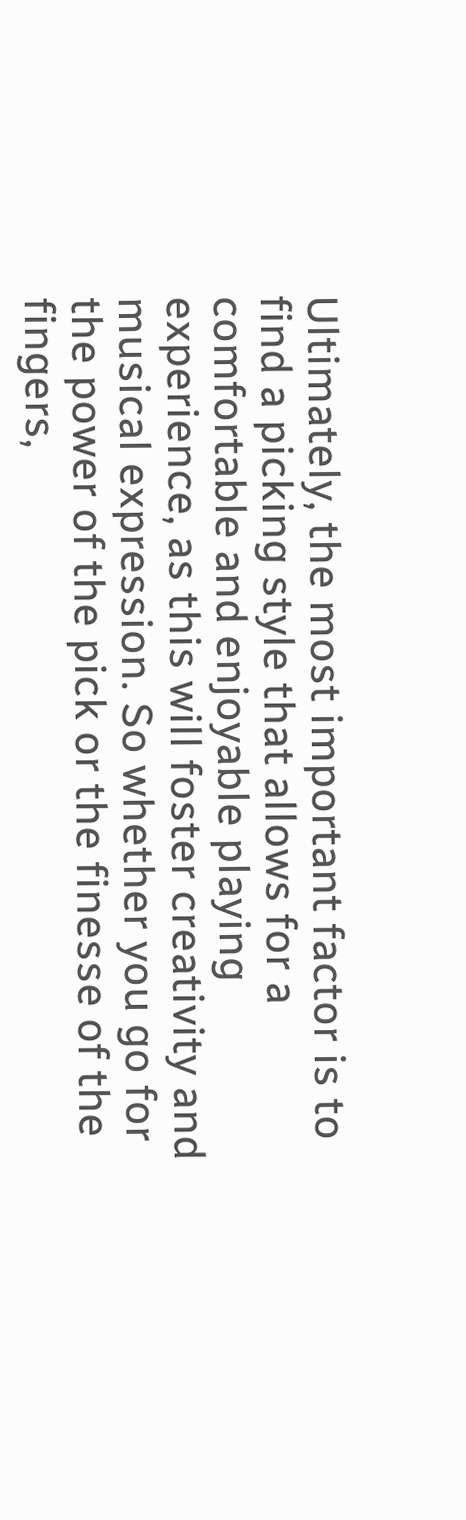Ultimately, the most important factor is to find a picking style that allows for a comfortable and enjoyable playing experience, as this will foster creativity and musical expression. So whether you go for the power of the pick or the finesse of the fingers,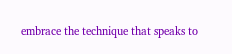embrace the technique that speaks to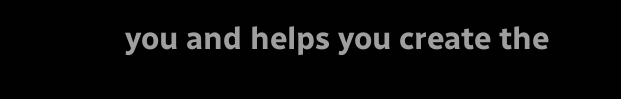you and helps you create the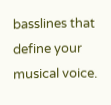basslines that define your musical voice.